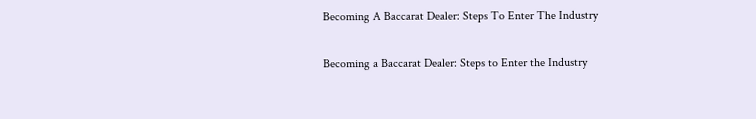Becoming A Baccarat Dealer: Steps To Enter The Industry

Becoming a Baccarat Dealer: Steps to Enter the Industry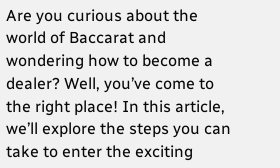Are you curious about the world of Baccarat and wondering how to become a dealer? Well, you’ve come to the right place! In this article, we’ll explore the steps you can take to enter the exciting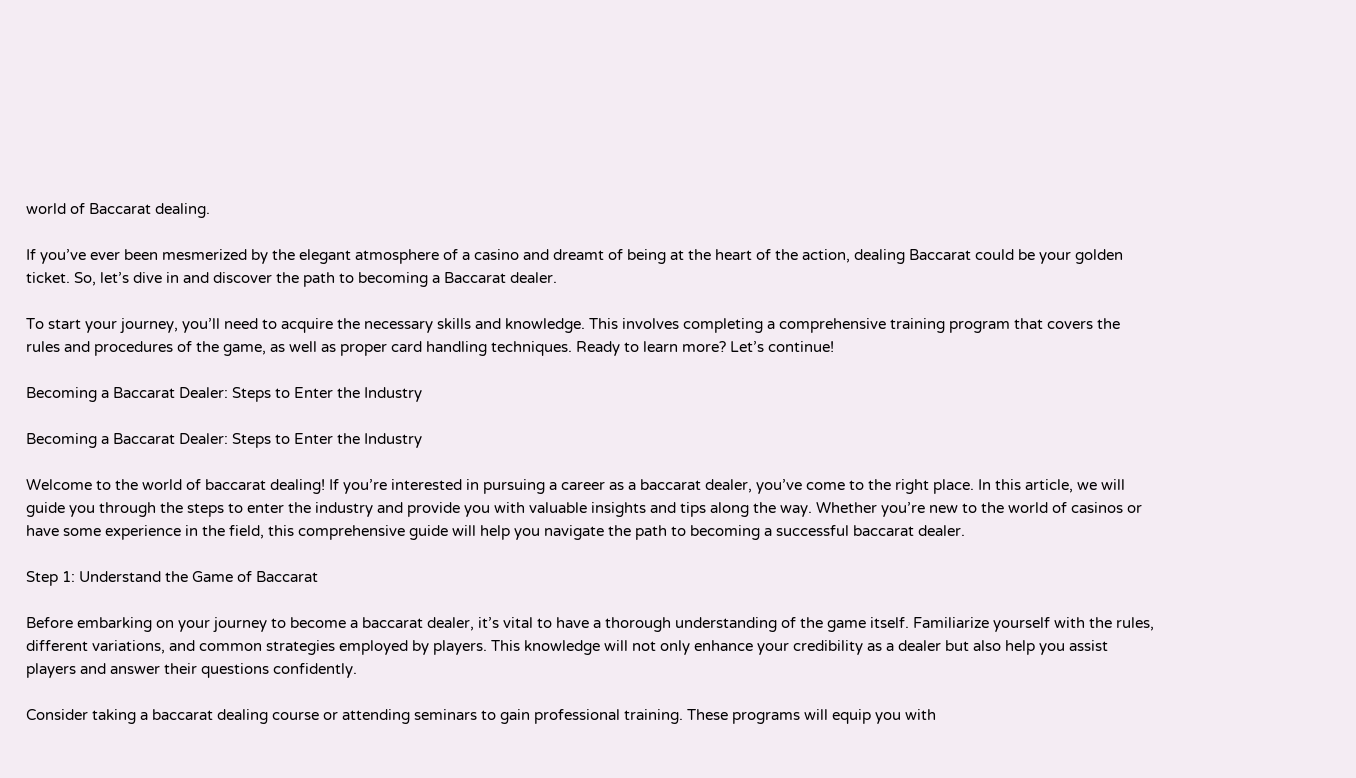world of Baccarat dealing.

If you’ve ever been mesmerized by the elegant atmosphere of a casino and dreamt of being at the heart of the action, dealing Baccarat could be your golden ticket. So, let’s dive in and discover the path to becoming a Baccarat dealer.

To start your journey, you’ll need to acquire the necessary skills and knowledge. This involves completing a comprehensive training program that covers the rules and procedures of the game, as well as proper card handling techniques. Ready to learn more? Let’s continue!

Becoming a Baccarat Dealer: Steps to Enter the Industry

Becoming a Baccarat Dealer: Steps to Enter the Industry

Welcome to the world of baccarat dealing! If you’re interested in pursuing a career as a baccarat dealer, you’ve come to the right place. In this article, we will guide you through the steps to enter the industry and provide you with valuable insights and tips along the way. Whether you’re new to the world of casinos or have some experience in the field, this comprehensive guide will help you navigate the path to becoming a successful baccarat dealer.

Step 1: Understand the Game of Baccarat

Before embarking on your journey to become a baccarat dealer, it’s vital to have a thorough understanding of the game itself. Familiarize yourself with the rules, different variations, and common strategies employed by players. This knowledge will not only enhance your credibility as a dealer but also help you assist players and answer their questions confidently.

Consider taking a baccarat dealing course or attending seminars to gain professional training. These programs will equip you with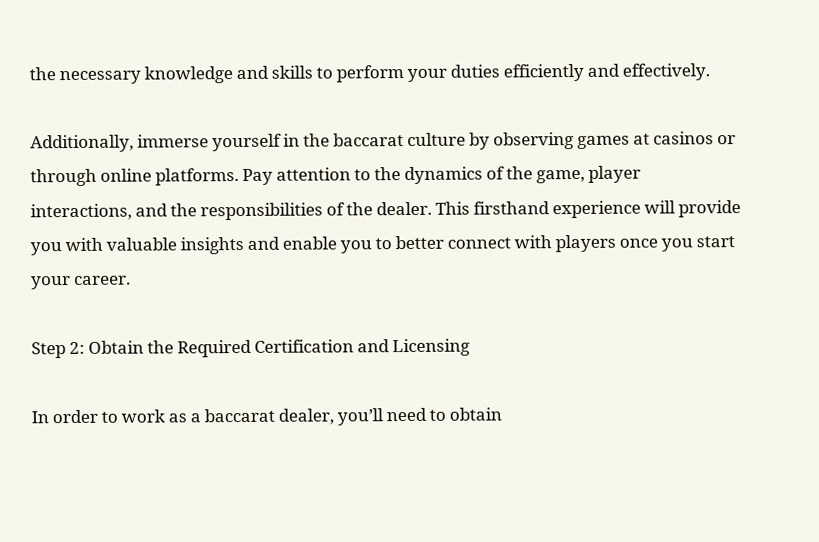the necessary knowledge and skills to perform your duties efficiently and effectively.

Additionally, immerse yourself in the baccarat culture by observing games at casinos or through online platforms. Pay attention to the dynamics of the game, player interactions, and the responsibilities of the dealer. This firsthand experience will provide you with valuable insights and enable you to better connect with players once you start your career.

Step 2: Obtain the Required Certification and Licensing

In order to work as a baccarat dealer, you’ll need to obtain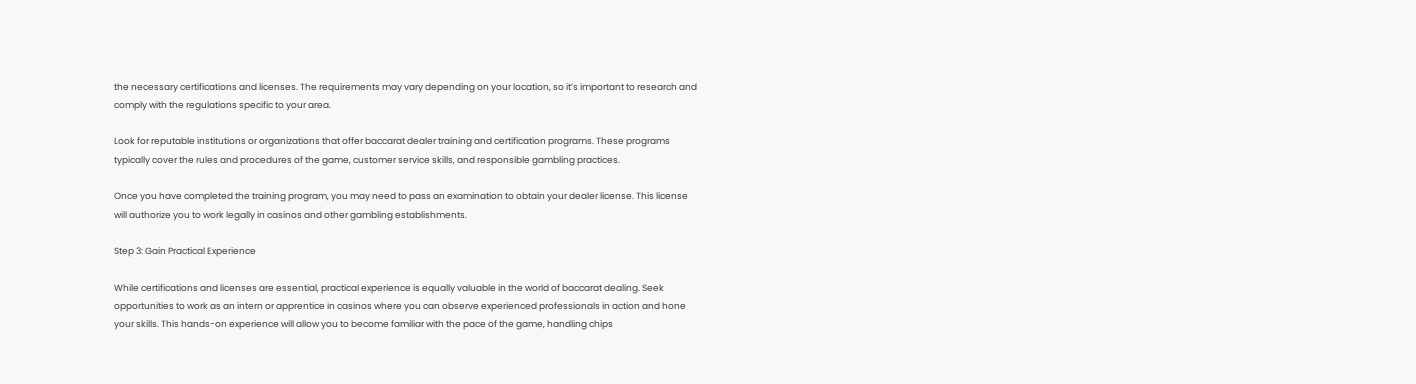the necessary certifications and licenses. The requirements may vary depending on your location, so it’s important to research and comply with the regulations specific to your area.

Look for reputable institutions or organizations that offer baccarat dealer training and certification programs. These programs typically cover the rules and procedures of the game, customer service skills, and responsible gambling practices.

Once you have completed the training program, you may need to pass an examination to obtain your dealer license. This license will authorize you to work legally in casinos and other gambling establishments.

Step 3: Gain Practical Experience

While certifications and licenses are essential, practical experience is equally valuable in the world of baccarat dealing. Seek opportunities to work as an intern or apprentice in casinos where you can observe experienced professionals in action and hone your skills. This hands-on experience will allow you to become familiar with the pace of the game, handling chips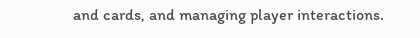and cards, and managing player interactions.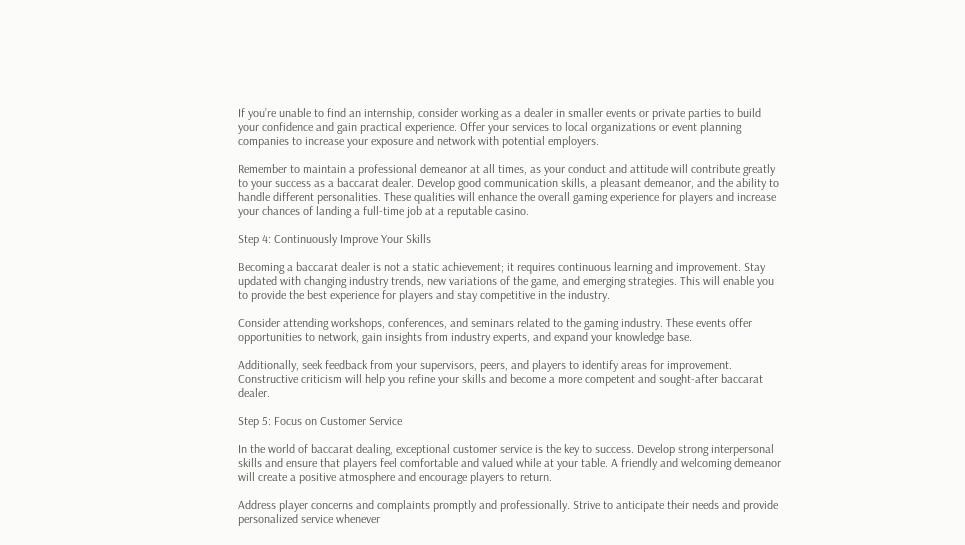If you’re unable to find an internship, consider working as a dealer in smaller events or private parties to build your confidence and gain practical experience. Offer your services to local organizations or event planning companies to increase your exposure and network with potential employers.

Remember to maintain a professional demeanor at all times, as your conduct and attitude will contribute greatly to your success as a baccarat dealer. Develop good communication skills, a pleasant demeanor, and the ability to handle different personalities. These qualities will enhance the overall gaming experience for players and increase your chances of landing a full-time job at a reputable casino.

Step 4: Continuously Improve Your Skills

Becoming a baccarat dealer is not a static achievement; it requires continuous learning and improvement. Stay updated with changing industry trends, new variations of the game, and emerging strategies. This will enable you to provide the best experience for players and stay competitive in the industry.

Consider attending workshops, conferences, and seminars related to the gaming industry. These events offer opportunities to network, gain insights from industry experts, and expand your knowledge base.

Additionally, seek feedback from your supervisors, peers, and players to identify areas for improvement. Constructive criticism will help you refine your skills and become a more competent and sought-after baccarat dealer.

Step 5: Focus on Customer Service

In the world of baccarat dealing, exceptional customer service is the key to success. Develop strong interpersonal skills and ensure that players feel comfortable and valued while at your table. A friendly and welcoming demeanor will create a positive atmosphere and encourage players to return.

Address player concerns and complaints promptly and professionally. Strive to anticipate their needs and provide personalized service whenever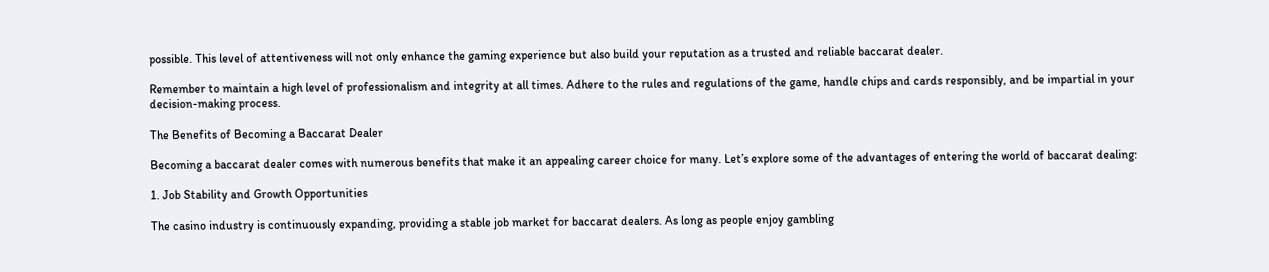possible. This level of attentiveness will not only enhance the gaming experience but also build your reputation as a trusted and reliable baccarat dealer.

Remember to maintain a high level of professionalism and integrity at all times. Adhere to the rules and regulations of the game, handle chips and cards responsibly, and be impartial in your decision-making process.

The Benefits of Becoming a Baccarat Dealer

Becoming a baccarat dealer comes with numerous benefits that make it an appealing career choice for many. Let’s explore some of the advantages of entering the world of baccarat dealing:

1. Job Stability and Growth Opportunities

The casino industry is continuously expanding, providing a stable job market for baccarat dealers. As long as people enjoy gambling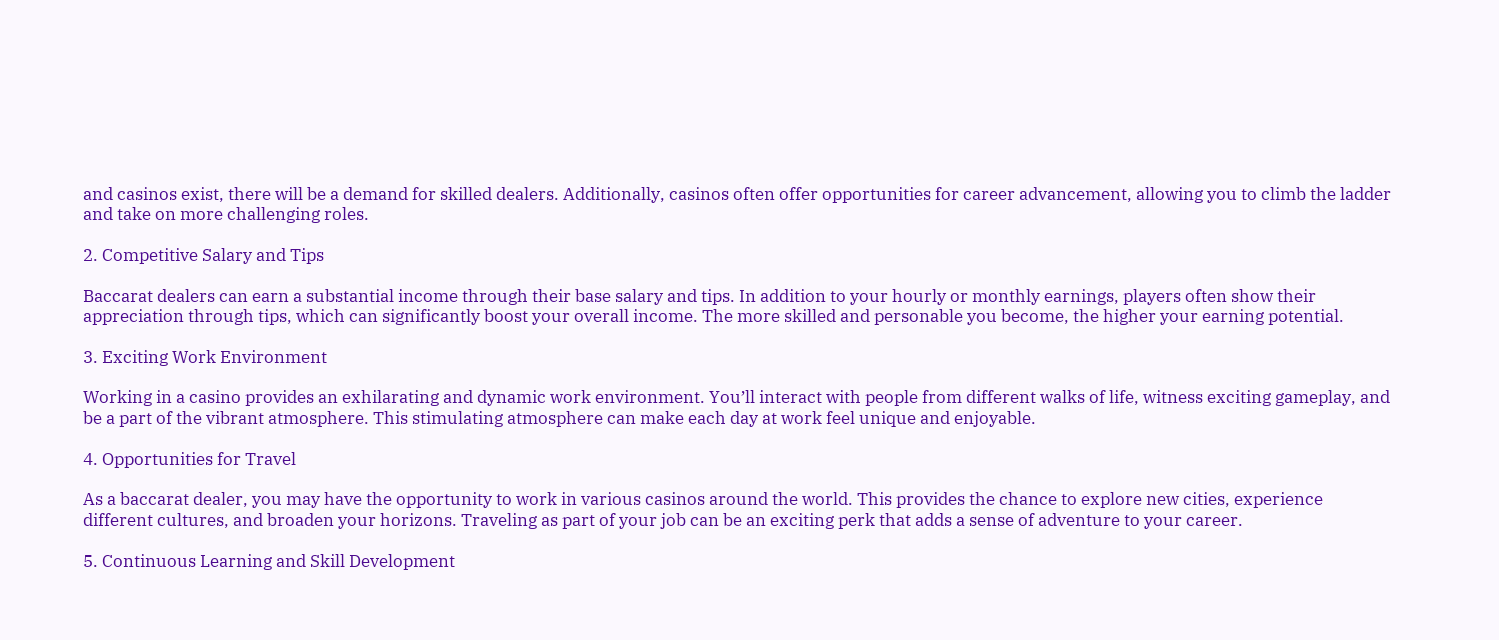and casinos exist, there will be a demand for skilled dealers. Additionally, casinos often offer opportunities for career advancement, allowing you to climb the ladder and take on more challenging roles.

2. Competitive Salary and Tips

Baccarat dealers can earn a substantial income through their base salary and tips. In addition to your hourly or monthly earnings, players often show their appreciation through tips, which can significantly boost your overall income. The more skilled and personable you become, the higher your earning potential.

3. Exciting Work Environment

Working in a casino provides an exhilarating and dynamic work environment. You’ll interact with people from different walks of life, witness exciting gameplay, and be a part of the vibrant atmosphere. This stimulating atmosphere can make each day at work feel unique and enjoyable.

4. Opportunities for Travel

As a baccarat dealer, you may have the opportunity to work in various casinos around the world. This provides the chance to explore new cities, experience different cultures, and broaden your horizons. Traveling as part of your job can be an exciting perk that adds a sense of adventure to your career.

5. Continuous Learning and Skill Development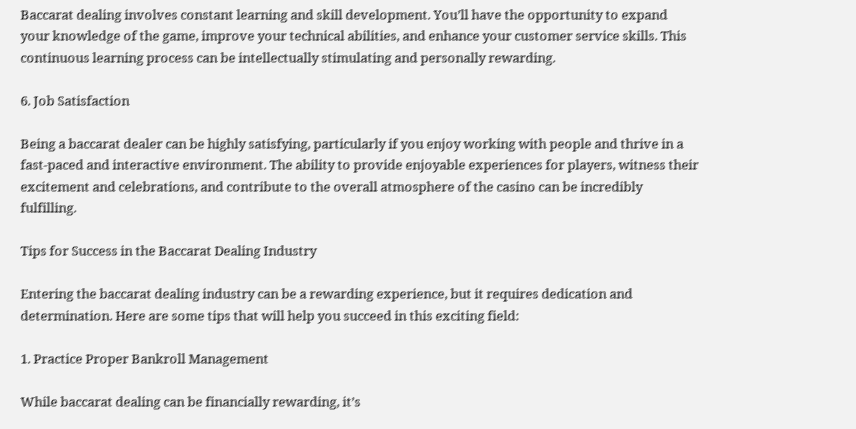Baccarat dealing involves constant learning and skill development. You’ll have the opportunity to expand your knowledge of the game, improve your technical abilities, and enhance your customer service skills. This continuous learning process can be intellectually stimulating and personally rewarding.

6. Job Satisfaction

Being a baccarat dealer can be highly satisfying, particularly if you enjoy working with people and thrive in a fast-paced and interactive environment. The ability to provide enjoyable experiences for players, witness their excitement and celebrations, and contribute to the overall atmosphere of the casino can be incredibly fulfilling.

Tips for Success in the Baccarat Dealing Industry

Entering the baccarat dealing industry can be a rewarding experience, but it requires dedication and determination. Here are some tips that will help you succeed in this exciting field:

1. Practice Proper Bankroll Management

While baccarat dealing can be financially rewarding, it’s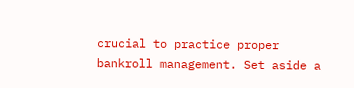crucial to practice proper bankroll management. Set aside a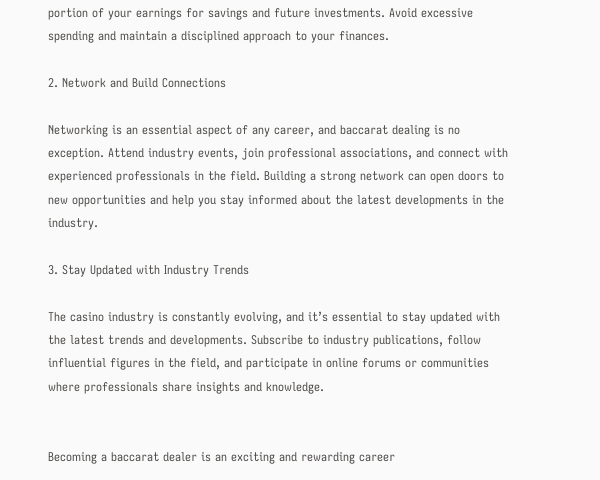portion of your earnings for savings and future investments. Avoid excessive spending and maintain a disciplined approach to your finances.

2. Network and Build Connections

Networking is an essential aspect of any career, and baccarat dealing is no exception. Attend industry events, join professional associations, and connect with experienced professionals in the field. Building a strong network can open doors to new opportunities and help you stay informed about the latest developments in the industry.

3. Stay Updated with Industry Trends

The casino industry is constantly evolving, and it’s essential to stay updated with the latest trends and developments. Subscribe to industry publications, follow influential figures in the field, and participate in online forums or communities where professionals share insights and knowledge.


Becoming a baccarat dealer is an exciting and rewarding career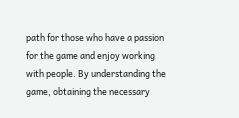path for those who have a passion for the game and enjoy working with people. By understanding the game, obtaining the necessary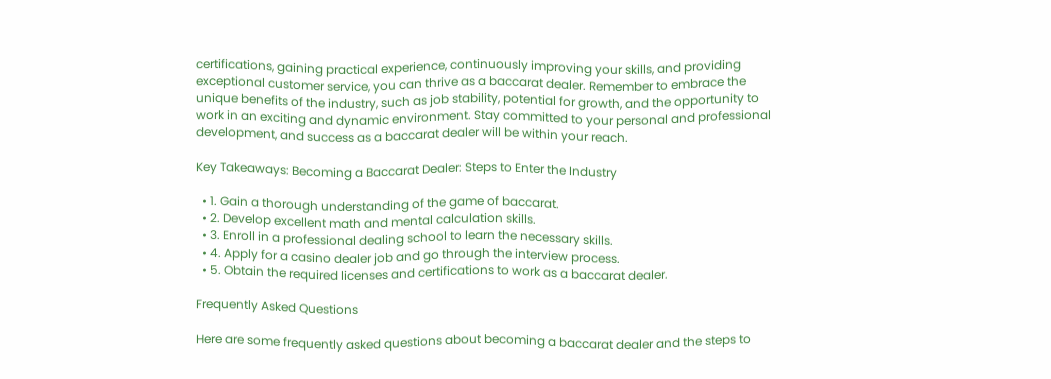certifications, gaining practical experience, continuously improving your skills, and providing exceptional customer service, you can thrive as a baccarat dealer. Remember to embrace the unique benefits of the industry, such as job stability, potential for growth, and the opportunity to work in an exciting and dynamic environment. Stay committed to your personal and professional development, and success as a baccarat dealer will be within your reach.

Key Takeaways: Becoming a Baccarat Dealer: Steps to Enter the Industry

  • 1. Gain a thorough understanding of the game of baccarat.
  • 2. Develop excellent math and mental calculation skills.
  • 3. Enroll in a professional dealing school to learn the necessary skills.
  • 4. Apply for a casino dealer job and go through the interview process.
  • 5. Obtain the required licenses and certifications to work as a baccarat dealer.

Frequently Asked Questions

Here are some frequently asked questions about becoming a baccarat dealer and the steps to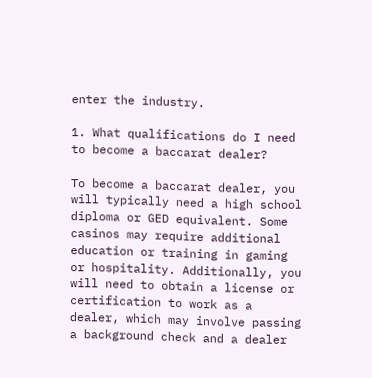enter the industry.

1. What qualifications do I need to become a baccarat dealer?

To become a baccarat dealer, you will typically need a high school diploma or GED equivalent. Some casinos may require additional education or training in gaming or hospitality. Additionally, you will need to obtain a license or certification to work as a dealer, which may involve passing a background check and a dealer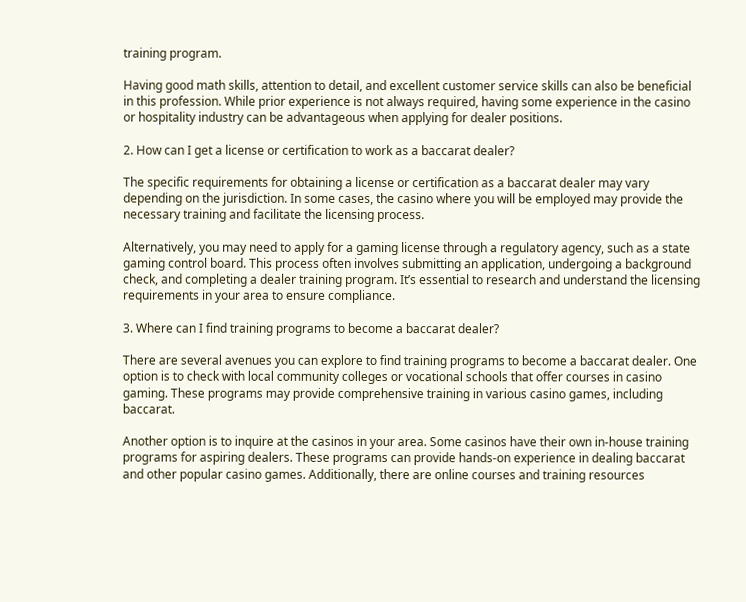training program.

Having good math skills, attention to detail, and excellent customer service skills can also be beneficial in this profession. While prior experience is not always required, having some experience in the casino or hospitality industry can be advantageous when applying for dealer positions.

2. How can I get a license or certification to work as a baccarat dealer?

The specific requirements for obtaining a license or certification as a baccarat dealer may vary depending on the jurisdiction. In some cases, the casino where you will be employed may provide the necessary training and facilitate the licensing process.

Alternatively, you may need to apply for a gaming license through a regulatory agency, such as a state gaming control board. This process often involves submitting an application, undergoing a background check, and completing a dealer training program. It’s essential to research and understand the licensing requirements in your area to ensure compliance.

3. Where can I find training programs to become a baccarat dealer?

There are several avenues you can explore to find training programs to become a baccarat dealer. One option is to check with local community colleges or vocational schools that offer courses in casino gaming. These programs may provide comprehensive training in various casino games, including baccarat.

Another option is to inquire at the casinos in your area. Some casinos have their own in-house training programs for aspiring dealers. These programs can provide hands-on experience in dealing baccarat and other popular casino games. Additionally, there are online courses and training resources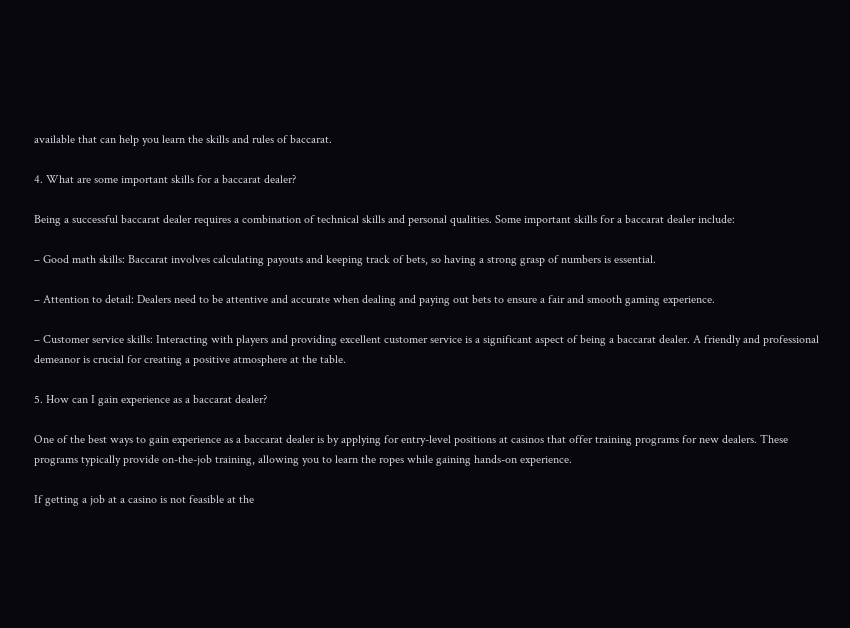available that can help you learn the skills and rules of baccarat.

4. What are some important skills for a baccarat dealer?

Being a successful baccarat dealer requires a combination of technical skills and personal qualities. Some important skills for a baccarat dealer include:

– Good math skills: Baccarat involves calculating payouts and keeping track of bets, so having a strong grasp of numbers is essential.

– Attention to detail: Dealers need to be attentive and accurate when dealing and paying out bets to ensure a fair and smooth gaming experience.

– Customer service skills: Interacting with players and providing excellent customer service is a significant aspect of being a baccarat dealer. A friendly and professional demeanor is crucial for creating a positive atmosphere at the table.

5. How can I gain experience as a baccarat dealer?

One of the best ways to gain experience as a baccarat dealer is by applying for entry-level positions at casinos that offer training programs for new dealers. These programs typically provide on-the-job training, allowing you to learn the ropes while gaining hands-on experience.

If getting a job at a casino is not feasible at the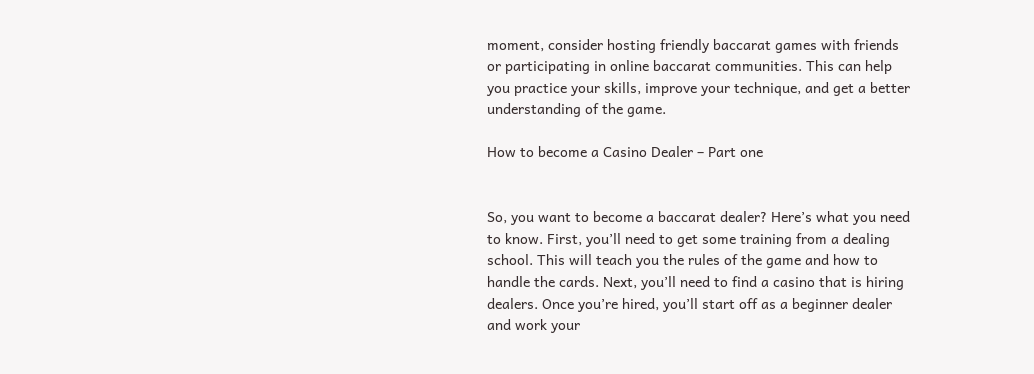moment, consider hosting friendly baccarat games with friends or participating in online baccarat communities. This can help you practice your skills, improve your technique, and get a better understanding of the game.

How to become a Casino Dealer – Part one


So, you want to become a baccarat dealer? Here’s what you need to know. First, you’ll need to get some training from a dealing school. This will teach you the rules of the game and how to handle the cards. Next, you’ll need to find a casino that is hiring dealers. Once you’re hired, you’ll start off as a beginner dealer and work your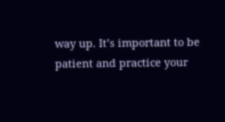way up. It’s important to be patient and practice your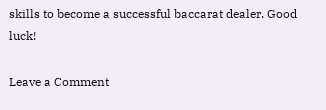skills to become a successful baccarat dealer. Good luck!

Leave a Comment